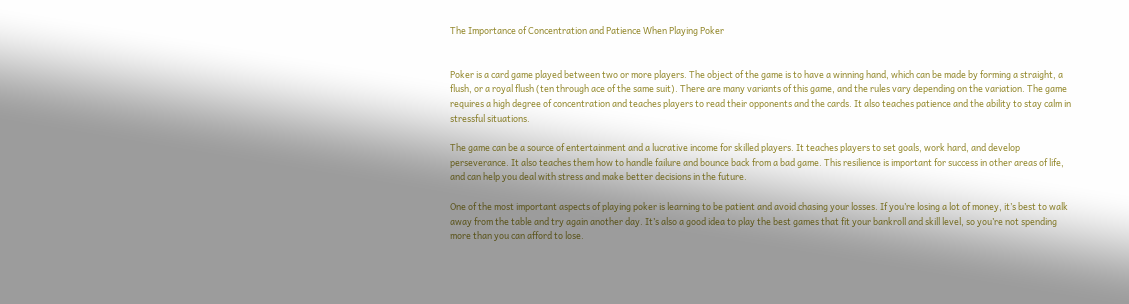The Importance of Concentration and Patience When Playing Poker


Poker is a card game played between two or more players. The object of the game is to have a winning hand, which can be made by forming a straight, a flush, or a royal flush (ten through ace of the same suit). There are many variants of this game, and the rules vary depending on the variation. The game requires a high degree of concentration and teaches players to read their opponents and the cards. It also teaches patience and the ability to stay calm in stressful situations.

The game can be a source of entertainment and a lucrative income for skilled players. It teaches players to set goals, work hard, and develop perseverance. It also teaches them how to handle failure and bounce back from a bad game. This resilience is important for success in other areas of life, and can help you deal with stress and make better decisions in the future.

One of the most important aspects of playing poker is learning to be patient and avoid chasing your losses. If you’re losing a lot of money, it’s best to walk away from the table and try again another day. It’s also a good idea to play the best games that fit your bankroll and skill level, so you’re not spending more than you can afford to lose.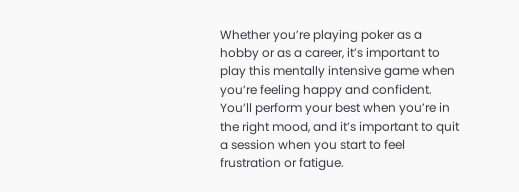Whether you’re playing poker as a hobby or as a career, it’s important to play this mentally intensive game when you’re feeling happy and confident. You’ll perform your best when you’re in the right mood, and it’s important to quit a session when you start to feel frustration or fatigue.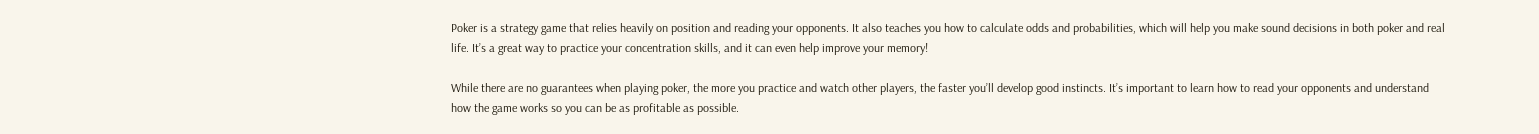Poker is a strategy game that relies heavily on position and reading your opponents. It also teaches you how to calculate odds and probabilities, which will help you make sound decisions in both poker and real life. It’s a great way to practice your concentration skills, and it can even help improve your memory!

While there are no guarantees when playing poker, the more you practice and watch other players, the faster you’ll develop good instincts. It’s important to learn how to read your opponents and understand how the game works so you can be as profitable as possible.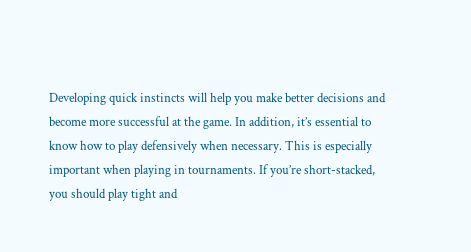Developing quick instincts will help you make better decisions and become more successful at the game. In addition, it’s essential to know how to play defensively when necessary. This is especially important when playing in tournaments. If you’re short-stacked, you should play tight and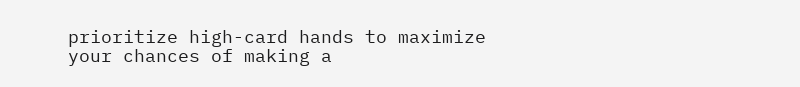prioritize high-card hands to maximize your chances of making a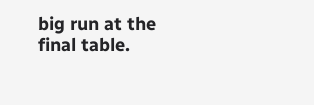big run at the final table.